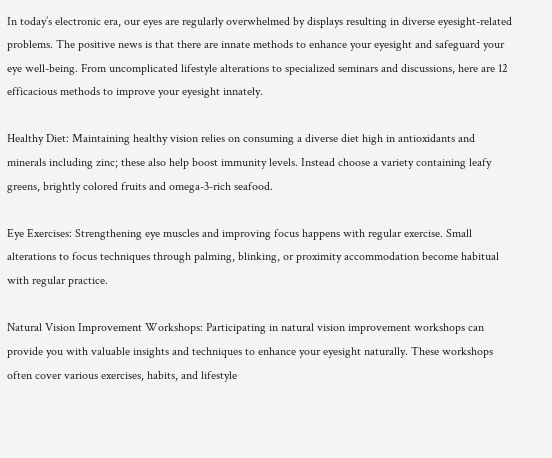In today’s electronic era, our eyes are regularly overwhelmed by displays resulting in diverse eyesight-related problems. The positive news is that there are innate methods to enhance your eyesight and safeguard your eye well-being. From uncomplicated lifestyle alterations to specialized seminars and discussions, here are 12 efficacious methods to improve your eyesight innately.

Healthy Diet: Maintaining healthy vision relies on consuming a diverse diet high in antioxidants and minerals including zinc; these also help boost immunity levels. Instead choose a variety containing leafy greens, brightly colored fruits and omega-3-rich seafood.

Eye Exercises: Strengthening eye muscles and improving focus happens with regular exercise. Small alterations to focus techniques through palming, blinking, or proximity accommodation become habitual with regular practice.

Natural Vision Improvement Workshops: Participating in natural vision improvement workshops can provide you with valuable insights and techniques to enhance your eyesight naturally. These workshops often cover various exercises, habits, and lifestyle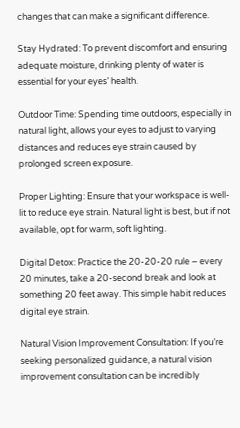changes that can make a significant difference.

Stay Hydrated: To prevent discomfort and ensuring adequate moisture, drinking plenty of water is essential for your eyes’ health.

Outdoor Time: Spending time outdoors, especially in natural light, allows your eyes to adjust to varying distances and reduces eye strain caused by prolonged screen exposure.

Proper Lighting: Ensure that your workspace is well-lit to reduce eye strain. Natural light is best, but if not available, opt for warm, soft lighting.

Digital Detox: Practice the 20-20-20 rule – every 20 minutes, take a 20-second break and look at something 20 feet away. This simple habit reduces digital eye strain.

Natural Vision Improvement Consultation: If you’re seeking personalized guidance, a natural vision improvement consultation can be incredibly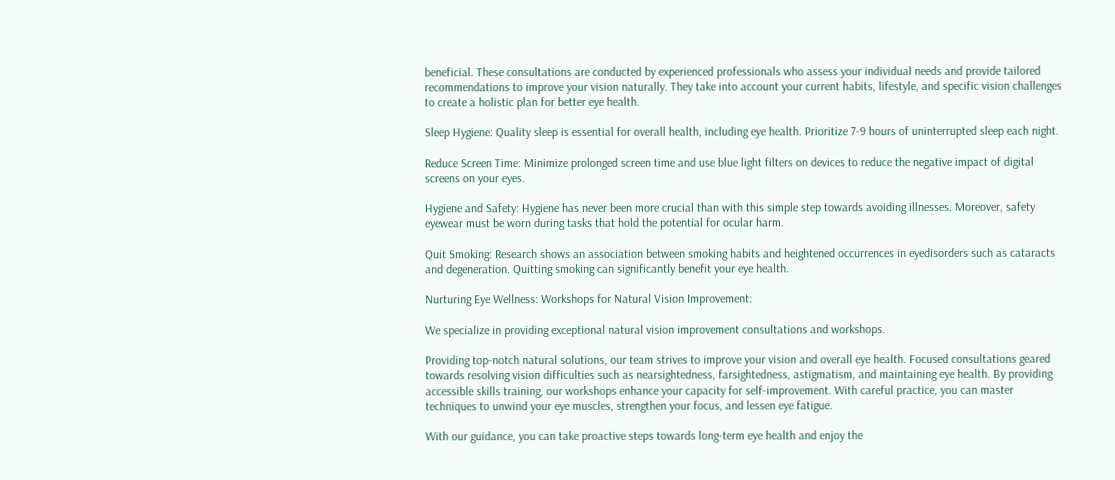beneficial. These consultations are conducted by experienced professionals who assess your individual needs and provide tailored recommendations to improve your vision naturally. They take into account your current habits, lifestyle, and specific vision challenges to create a holistic plan for better eye health.

Sleep Hygiene: Quality sleep is essential for overall health, including eye health. Prioritize 7-9 hours of uninterrupted sleep each night.

Reduce Screen Time: Minimize prolonged screen time and use blue light filters on devices to reduce the negative impact of digital screens on your eyes.

Hygiene and Safety: Hygiene has never been more crucial than with this simple step towards avoiding illnesses. Moreover, safety eyewear must be worn during tasks that hold the potential for ocular harm.

Quit Smoking: Research shows an association between smoking habits and heightened occurrences in eyedisorders such as cataracts and degeneration. Quitting smoking can significantly benefit your eye health.

Nurturing Eye Wellness: Workshops for Natural Vision Improvement:

We specialize in providing exceptional natural vision improvement consultations and workshops.

Providing top-notch natural solutions, our team strives to improve your vision and overall eye health. Focused consultations geared towards resolving vision difficulties such as nearsightedness, farsightedness, astigmatism, and maintaining eye health. By providing accessible skills training, our workshops enhance your capacity for self-improvement. With careful practice, you can master techniques to unwind your eye muscles, strengthen your focus, and lessen eye fatigue.

With our guidance, you can take proactive steps towards long-term eye health and enjoy the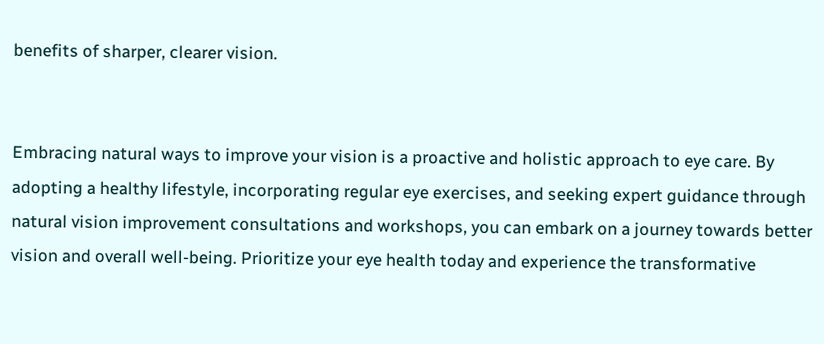benefits of sharper, clearer vision.


Embracing natural ways to improve your vision is a proactive and holistic approach to eye care. By adopting a healthy lifestyle, incorporating regular eye exercises, and seeking expert guidance through natural vision improvement consultations and workshops, you can embark on a journey towards better vision and overall well-being. Prioritize your eye health today and experience the transformative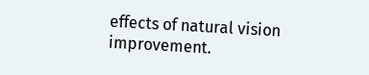effects of natural vision improvement.